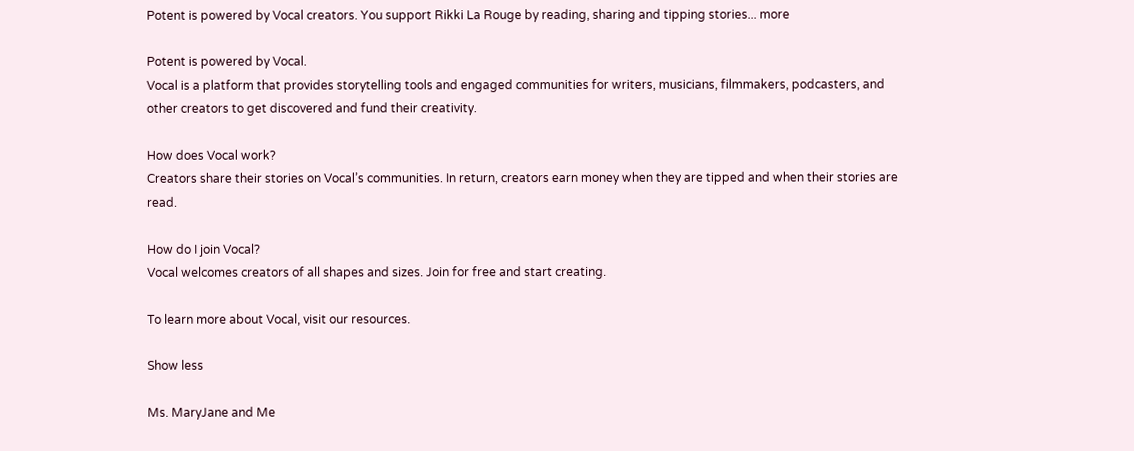Potent is powered by Vocal creators. You support Rikki La Rouge by reading, sharing and tipping stories... more

Potent is powered by Vocal.
Vocal is a platform that provides storytelling tools and engaged communities for writers, musicians, filmmakers, podcasters, and other creators to get discovered and fund their creativity.

How does Vocal work?
Creators share their stories on Vocal’s communities. In return, creators earn money when they are tipped and when their stories are read.

How do I join Vocal?
Vocal welcomes creators of all shapes and sizes. Join for free and start creating.

To learn more about Vocal, visit our resources.

Show less

Ms. MaryJane and Me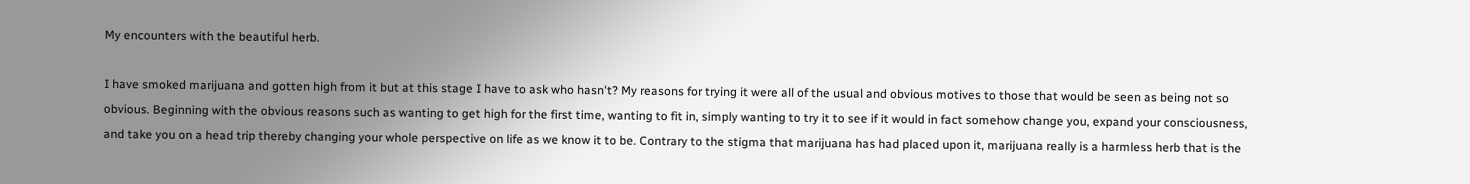My encounters with the beautiful herb.

I have smoked marijuana and gotten high from it but at this stage I have to ask who hasn't? My reasons for trying it were all of the usual and obvious motives to those that would be seen as being not so obvious. Beginning with the obvious reasons such as wanting to get high for the first time, wanting to fit in, simply wanting to try it to see if it would in fact somehow change you, expand your consciousness, and take you on a head trip thereby changing your whole perspective on life as we know it to be. Contrary to the stigma that marijuana has had placed upon it, marijuana really is a harmless herb that is the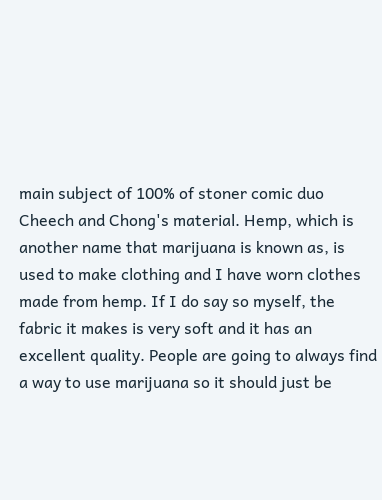main subject of 100% of stoner comic duo Cheech and Chong's material. Hemp, which is another name that marijuana is known as, is used to make clothing and I have worn clothes made from hemp. If I do say so myself, the fabric it makes is very soft and it has an excellent quality. People are going to always find a way to use marijuana so it should just be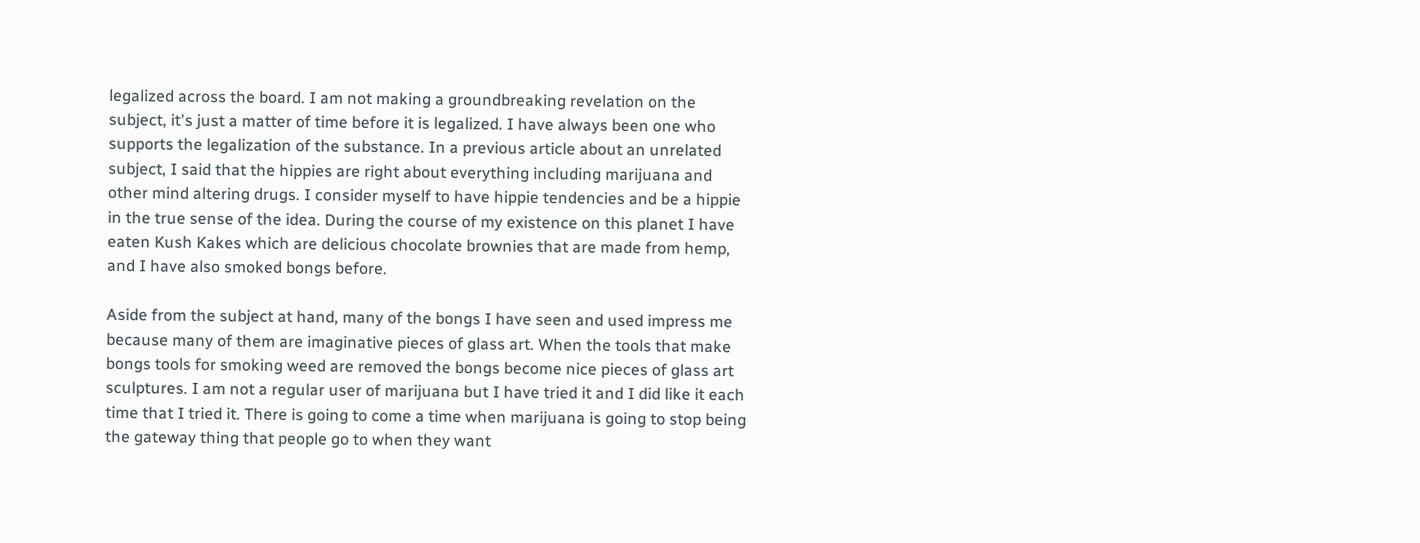legalized across the board. I am not making a groundbreaking revelation on the subject, it's just a matter of time before it is legalized. I have always been one who supports the legalization of the substance. In a previous article about an unrelated subject, I said that the hippies are right about everything including marijuana and other mind altering drugs. I consider myself to have hippie tendencies and be a hippie in the true sense of the idea. During the course of my existence on this planet I have eaten Kush Kakes which are delicious chocolate brownies that are made from hemp, and I have also smoked bongs before.

Aside from the subject at hand, many of the bongs I have seen and used impress me because many of them are imaginative pieces of glass art. When the tools that make bongs tools for smoking weed are removed the bongs become nice pieces of glass art sculptures. I am not a regular user of marijuana but I have tried it and I did like it each time that I tried it. There is going to come a time when marijuana is going to stop being the gateway thing that people go to when they want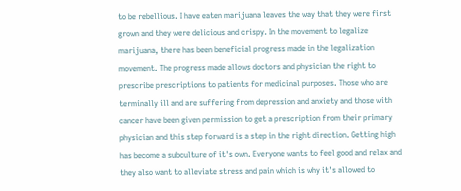to be rebellious. I have eaten marijuana leaves the way that they were first grown and they were delicious and crispy. In the movement to legalize marijuana, there has been beneficial progress made in the legalization movement. The progress made allows doctors and physician the right to prescribe prescriptions to patients for medicinal purposes. Those who are terminally ill and are suffering from depression and anxiety and those with cancer have been given permission to get a prescription from their primary physician and this step forward is a step in the right direction. Getting high has become a subculture of it's own. Everyone wants to feel good and relax and they also want to alleviate stress and pain which is why it's allowed to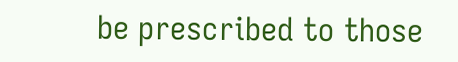be prescribed to those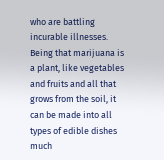who are battling incurable illnesses. Being that marijuana is a plant, like vegetables and fruits and all that grows from the soil, it can be made into all types of edible dishes much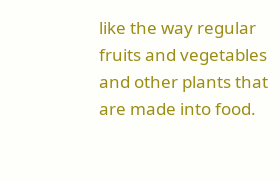like the way regular fruits and vegetables and other plants that are made into food.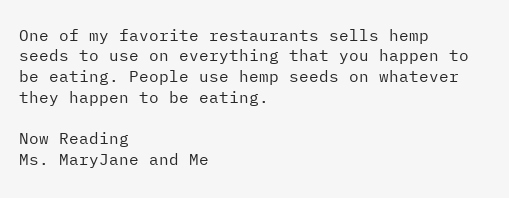One of my favorite restaurants sells hemp seeds to use on everything that you happen to be eating. People use hemp seeds on whatever they happen to be eating.

Now Reading
Ms. MaryJane and Me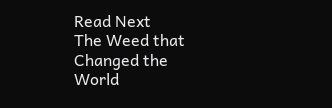Read Next
The Weed that Changed the World